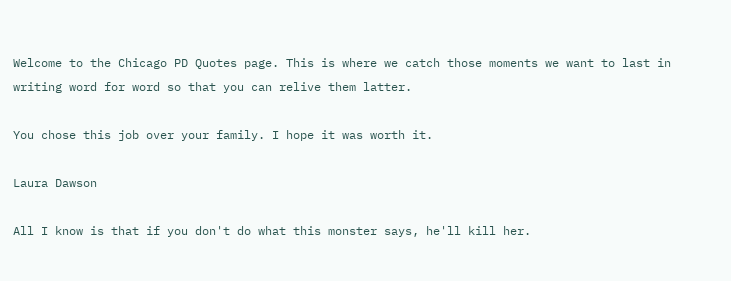Welcome to the Chicago PD Quotes page. This is where we catch those moments we want to last in writing word for word so that you can relive them latter.

You chose this job over your family. I hope it was worth it.

Laura Dawson

All I know is that if you don't do what this monster says, he'll kill her.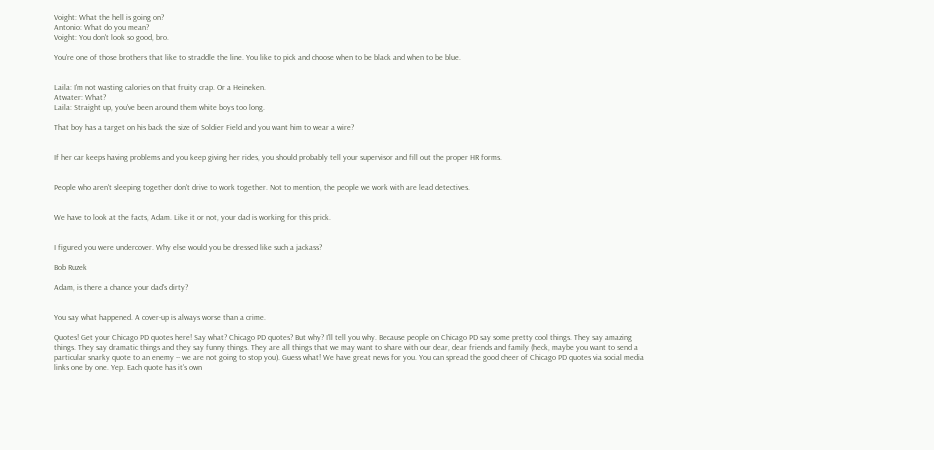Voight: What the hell is going on?
Antonio: What do you mean?
Voight: You don't look so good, bro.

You're one of those brothers that like to straddle the line. You like to pick and choose when to be black and when to be blue.


Laila: I'm not wasting calories on that fruity crap. Or a Heineken.
Atwater: What?
Laila: Straight up, you've been around them white boys too long.

That boy has a target on his back the size of Soldier Field and you want him to wear a wire?


If her car keeps having problems and you keep giving her rides, you should probably tell your supervisor and fill out the proper HR forms.


People who aren't sleeping together don't drive to work together. Not to mention, the people we work with are lead detectives.


We have to look at the facts, Adam. Like it or not, your dad is working for this prick.


I figured you were undercover. Why else would you be dressed like such a jackass?

Bob Ruzek

Adam, is there a chance your dad's dirty?


You say what happened. A cover-up is always worse than a crime.

Quotes! Get your Chicago PD quotes here! Say what? Chicago PD quotes? But why? I'll tell you why. Because people on Chicago PD say some pretty cool things. They say amazing things. They say dramatic things and they say funny things. They are all things that we may want to share with our dear, dear friends and family (heck, maybe you want to send a particular snarky quote to an enemy -- we are not going to stop you). Guess what! We have great news for you. You can spread the good cheer of Chicago PD quotes via social media links one by one. Yep. Each quote has it's own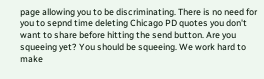page allowing you to be discriminating. There is no need for you to sepnd time deleting Chicago PD quotes you don't want to share before hitting the send button. Are you squeeing yet? You should be squeeing. We work hard to make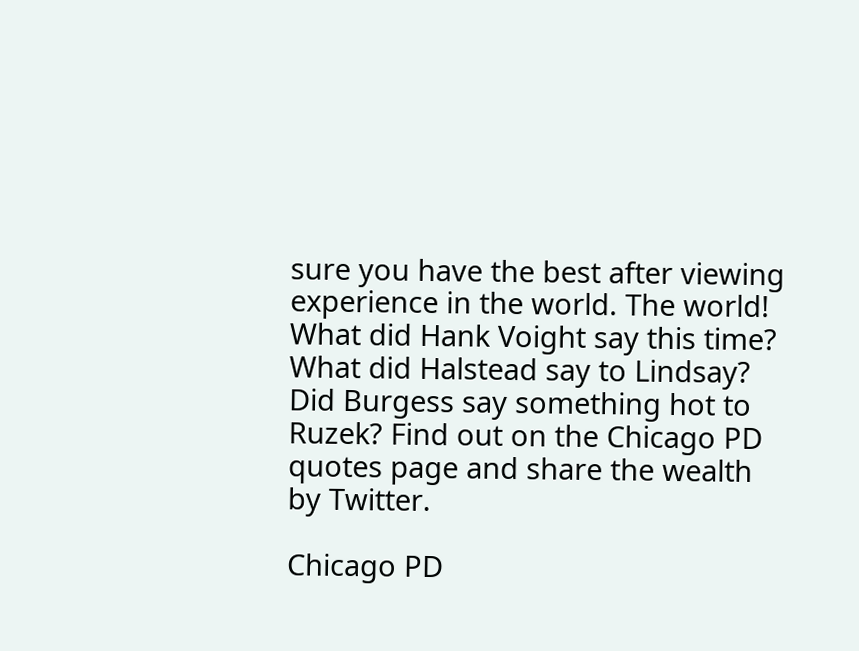sure you have the best after viewing experience in the world. The world! What did Hank Voight say this time? What did Halstead say to Lindsay? Did Burgess say something hot to Ruzek? Find out on the Chicago PD quotes page and share the wealth by Twitter.

Chicago PD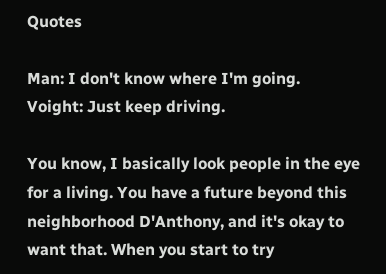Quotes

Man: I don't know where I'm going.
Voight: Just keep driving.

You know, I basically look people in the eye for a living. You have a future beyond this neighborhood D'Anthony, and it's okay to want that. When you start to try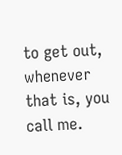to get out, whenever that is, you call me.